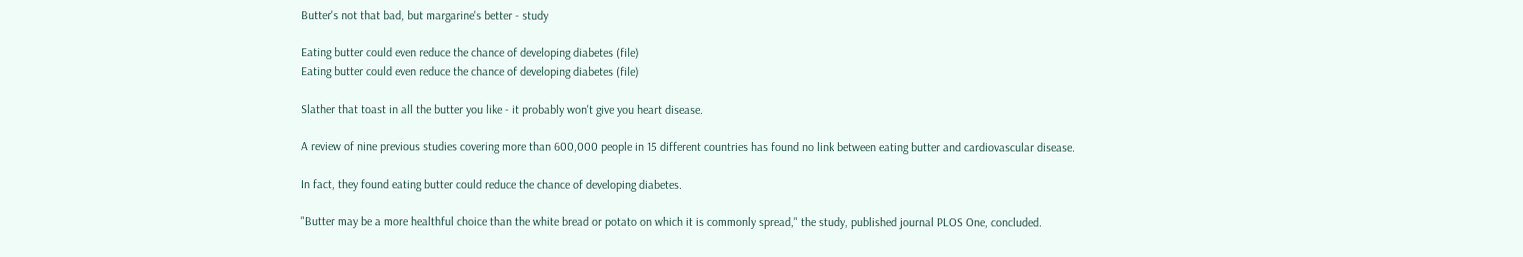Butter's not that bad, but margarine's better - study

Eating butter could even reduce the chance of developing diabetes (file)
Eating butter could even reduce the chance of developing diabetes (file)

Slather that toast in all the butter you like - it probably won't give you heart disease.

A review of nine previous studies covering more than 600,000 people in 15 different countries has found no link between eating butter and cardiovascular disease.

In fact, they found eating butter could reduce the chance of developing diabetes.

"Butter may be a more healthful choice than the white bread or potato on which it is commonly spread," the study, published journal PLOS One, concluded.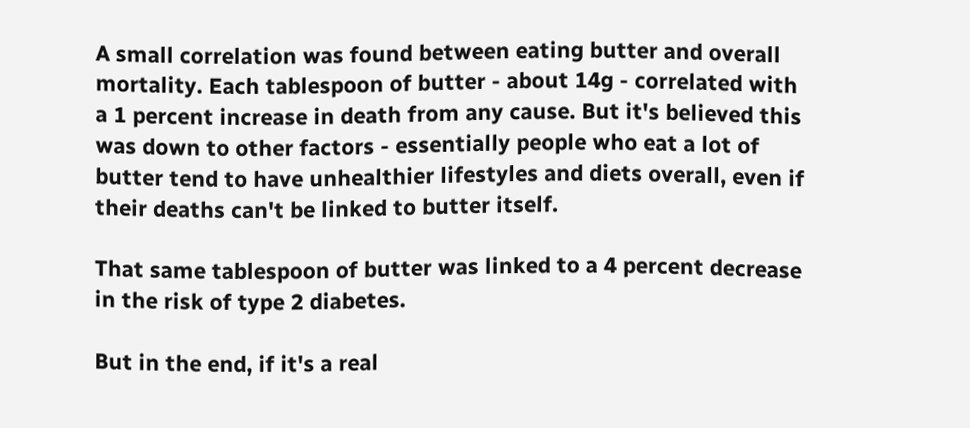A small correlation was found between eating butter and overall mortality. Each tablespoon of butter - about 14g - correlated with a 1 percent increase in death from any cause. But it's believed this was down to other factors - essentially people who eat a lot of butter tend to have unhealthier lifestyles and diets overall, even if their deaths can't be linked to butter itself.

That same tablespoon of butter was linked to a 4 percent decrease in the risk of type 2 diabetes.

But in the end, if it's a real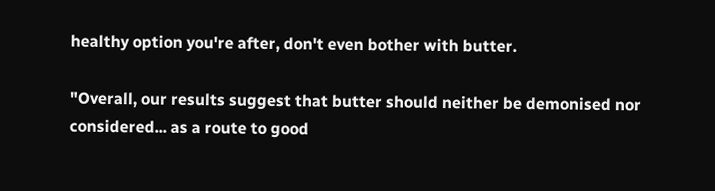healthy option you're after, don't even bother with butter.

"Overall, our results suggest that butter should neither be demonised nor considered... as a route to good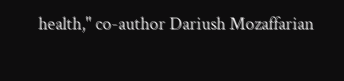health," co-author Dariush Mozaffarian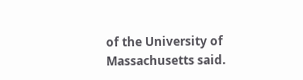of the University of Massachusetts said.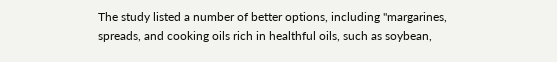The study listed a number of better options, including "margarines, spreads, and cooking oils rich in healthful oils, such as soybean,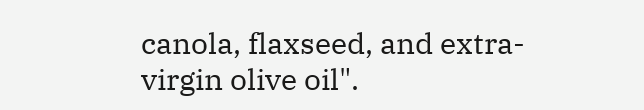canola, flaxseed, and extra-virgin olive oil".